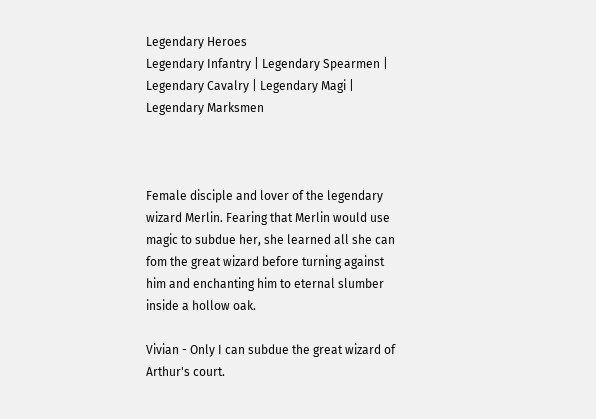Legendary Heroes
Legendary Infantry | Legendary Spearmen | Legendary Cavalry | Legendary Magi | Legendary Marksmen



Female disciple and lover of the legendary wizard Merlin. Fearing that Merlin would use magic to subdue her, she learned all she can fom the great wizard before turning against him and enchanting him to eternal slumber inside a hollow oak.

Vivian - Only I can subdue the great wizard of Arthur's court.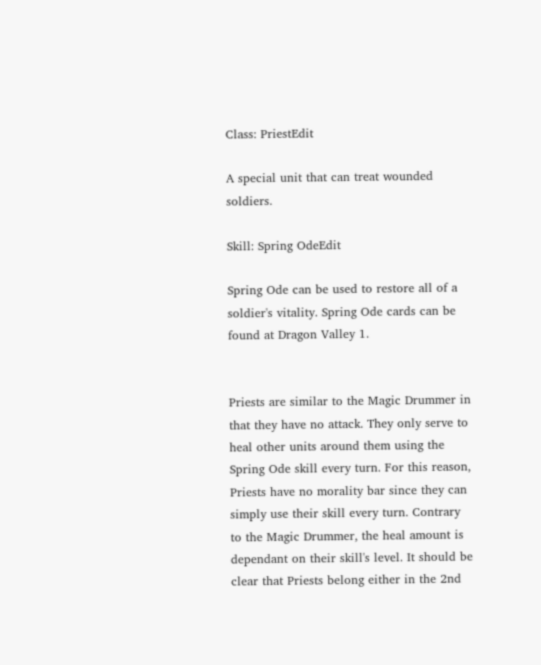Class: PriestEdit

A special unit that can treat wounded soldiers.

Skill: Spring OdeEdit

Spring Ode can be used to restore all of a soldier's vitality. Spring Ode cards can be found at Dragon Valley 1.


Priests are similar to the Magic Drummer in that they have no attack. They only serve to heal other units around them using the Spring Ode skill every turn. For this reason, Priests have no morality bar since they can simply use their skill every turn. Contrary to the Magic Drummer, the heal amount is dependant on their skill's level. It should be clear that Priests belong either in the 2nd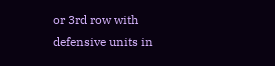or 3rd row with defensive units in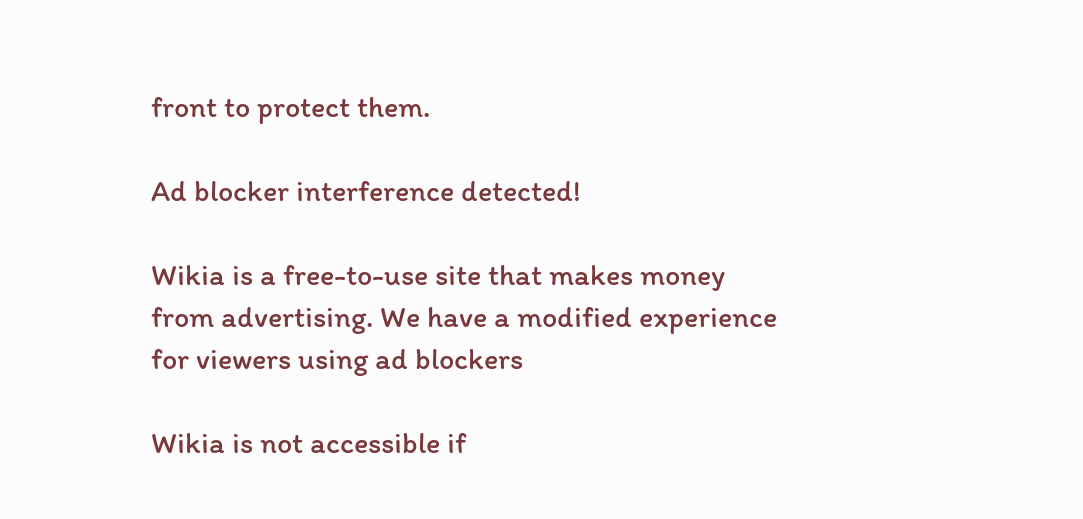front to protect them.

Ad blocker interference detected!

Wikia is a free-to-use site that makes money from advertising. We have a modified experience for viewers using ad blockers

Wikia is not accessible if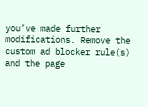you’ve made further modifications. Remove the custom ad blocker rule(s) and the page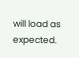will load as expected.